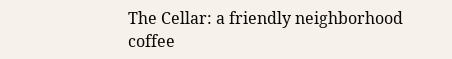The Cellar: a friendly neighborhood coffee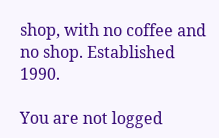shop, with no coffee and no shop. Established 1990.

You are not logged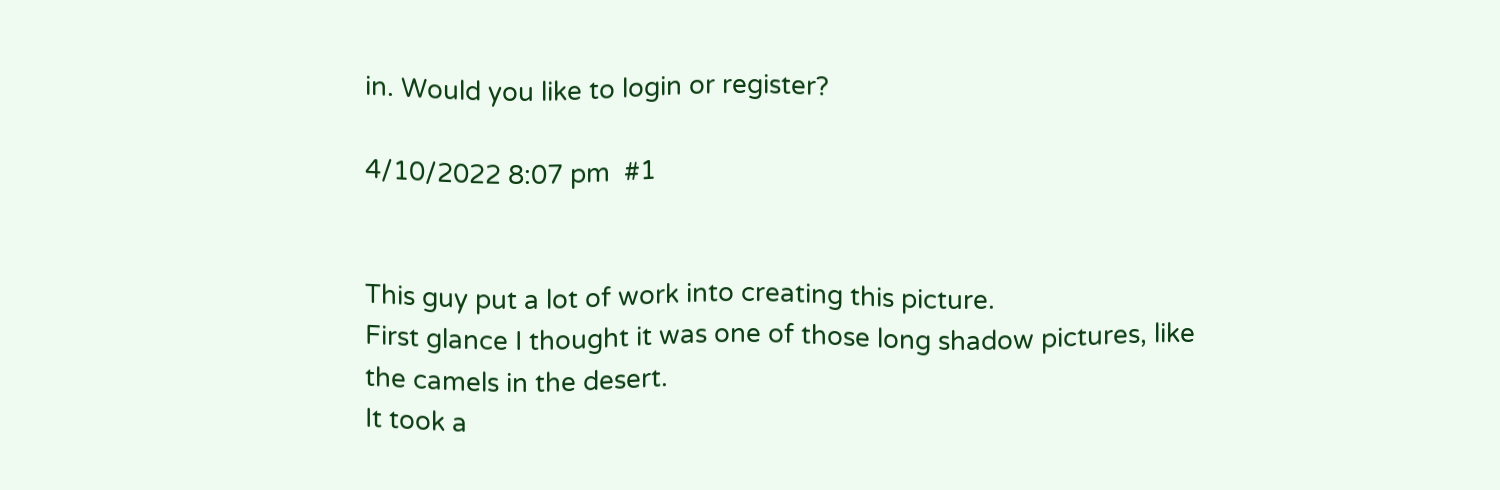in. Would you like to login or register?

4/10/2022 8:07 pm  #1


This guy put a lot of work into creating this picture.
First glance I thought it was one of those long shadow pictures, like the camels in the desert.
It took a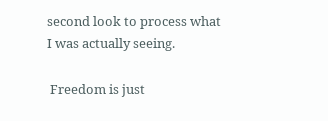second look to process what I was actually seeing.

 Freedom is just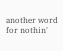another word for nothin'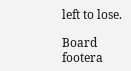left to lose.

Board footera